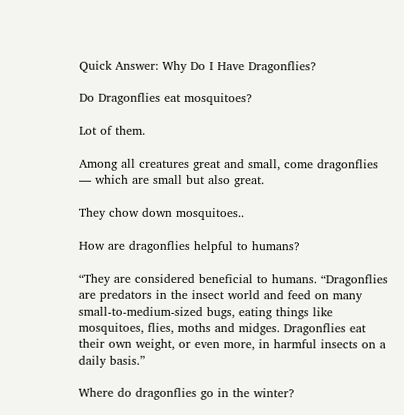Quick Answer: Why Do I Have Dragonflies?

Do Dragonflies eat mosquitoes?

Lot of them.

Among all creatures great and small, come dragonflies — which are small but also great.

They chow down mosquitoes..

How are dragonflies helpful to humans?

“They are considered beneficial to humans. “Dragonflies are predators in the insect world and feed on many small-to-medium-sized bugs, eating things like mosquitoes, flies, moths and midges. Dragonflies eat their own weight, or even more, in harmful insects on a daily basis.”

Where do dragonflies go in the winter?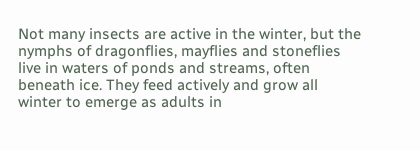Not many insects are active in the winter, but the nymphs of dragonflies, mayflies and stoneflies live in waters of ponds and streams, often beneath ice. They feed actively and grow all winter to emerge as adults in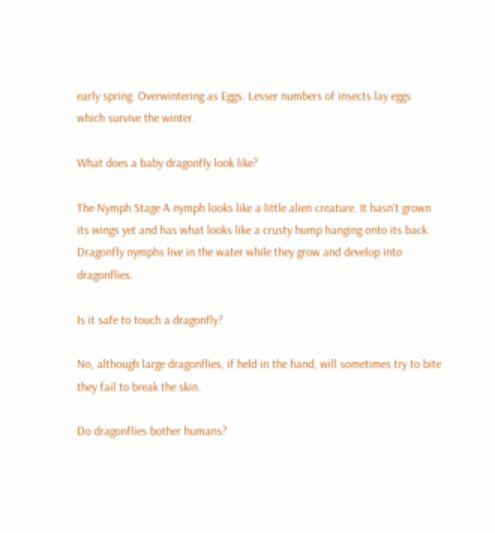early spring. Overwintering as Eggs. Lesser numbers of insects lay eggs which survive the winter.

What does a baby dragonfly look like?

The Nymph Stage A nymph looks like a little alien creature. It hasn’t grown its wings yet and has what looks like a crusty hump hanging onto its back. Dragonfly nymphs live in the water while they grow and develop into dragonflies.

Is it safe to touch a dragonfly?

No, although large dragonflies, if held in the hand, will sometimes try to bite they fail to break the skin.

Do dragonflies bother humans?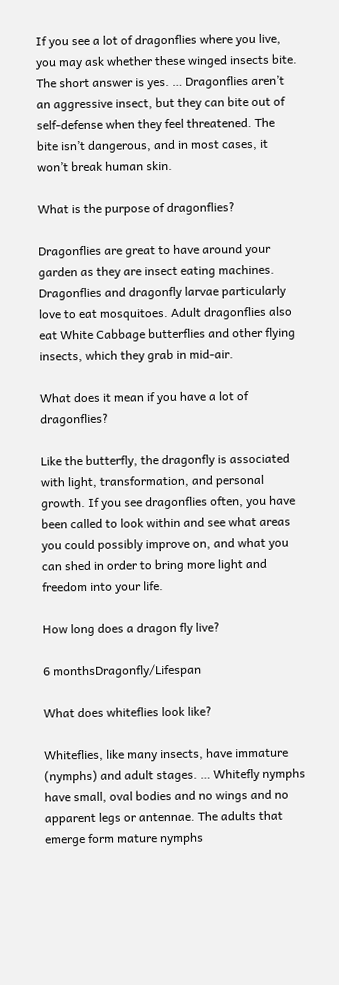If you see a lot of dragonflies where you live, you may ask whether these winged insects bite. The short answer is yes. … Dragonflies aren’t an aggressive insect, but they can bite out of self-defense when they feel threatened. The bite isn’t dangerous, and in most cases, it won’t break human skin.

What is the purpose of dragonflies?

Dragonflies are great to have around your garden as they are insect eating machines. Dragonflies and dragonfly larvae particularly love to eat mosquitoes. Adult dragonflies also eat White Cabbage butterflies and other flying insects, which they grab in mid-air.

What does it mean if you have a lot of dragonflies?

Like the butterfly, the dragonfly is associated with light, transformation, and personal growth. If you see dragonflies often, you have been called to look within and see what areas you could possibly improve on, and what you can shed in order to bring more light and freedom into your life.

How long does a dragon fly live?

6 monthsDragonfly/Lifespan

What does whiteflies look like?

Whiteflies, like many insects, have immature (nymphs) and adult stages. … Whitefly nymphs have small, oval bodies and no wings and no apparent legs or antennae. The adults that emerge form mature nymphs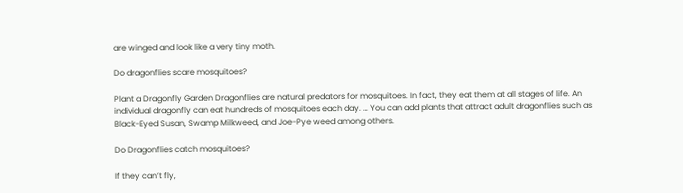are winged and look like a very tiny moth.

Do dragonflies scare mosquitoes?

Plant a Dragonfly Garden Dragonflies are natural predators for mosquitoes. In fact, they eat them at all stages of life. An individual dragonfly can eat hundreds of mosquitoes each day. … You can add plants that attract adult dragonflies such as Black-Eyed Susan, Swamp Milkweed, and Joe-Pye weed among others.

Do Dragonflies catch mosquitoes?

If they can’t fly,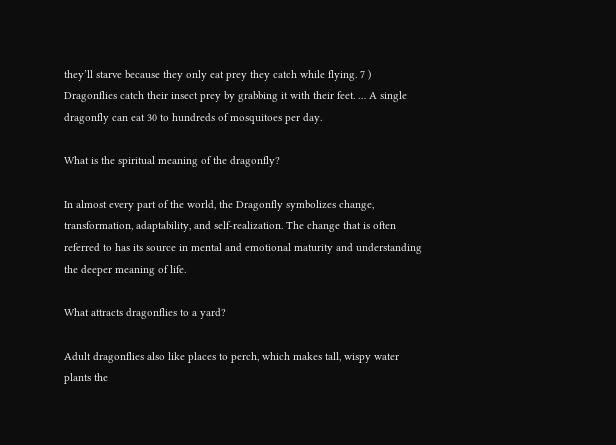they’ll starve because they only eat prey they catch while flying. 7 ) Dragonflies catch their insect prey by grabbing it with their feet. … A single dragonfly can eat 30 to hundreds of mosquitoes per day.

What is the spiritual meaning of the dragonfly?

In almost every part of the world, the Dragonfly symbolizes change, transformation, adaptability, and self-realization. The change that is often referred to has its source in mental and emotional maturity and understanding the deeper meaning of life.

What attracts dragonflies to a yard?

Adult dragonflies also like places to perch, which makes tall, wispy water plants the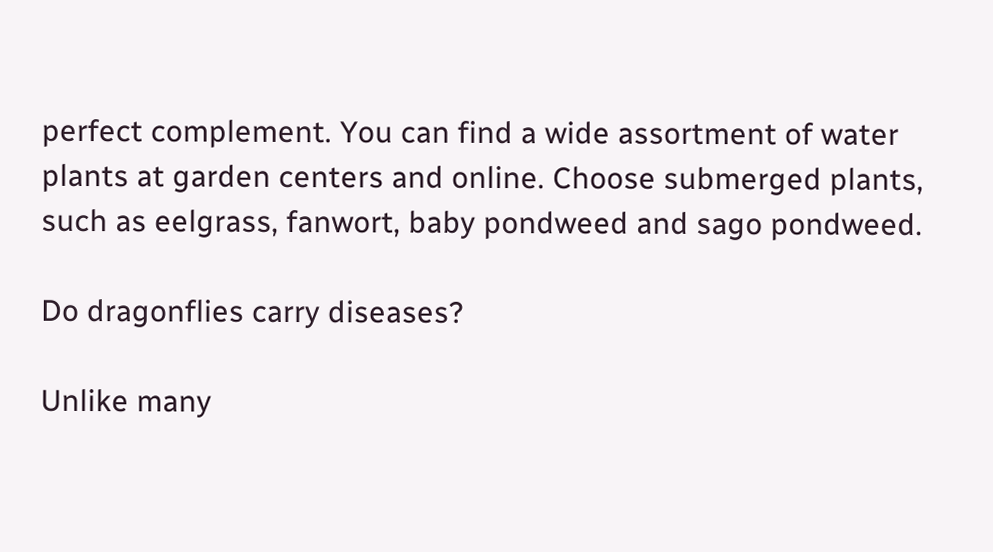perfect complement. You can find a wide assortment of water plants at garden centers and online. Choose submerged plants, such as eelgrass, fanwort, baby pondweed and sago pondweed.

Do dragonflies carry diseases?

Unlike many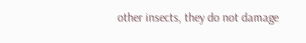other insects, they do not damage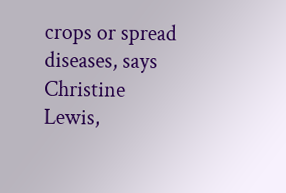crops or spread diseases, says Christine Lewis,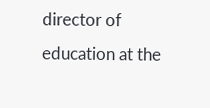director of education at the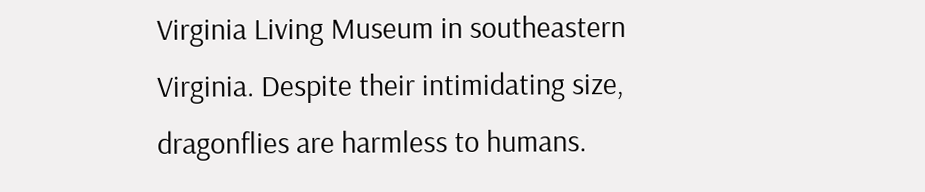Virginia Living Museum in southeastern Virginia. Despite their intimidating size, dragonflies are harmless to humans.